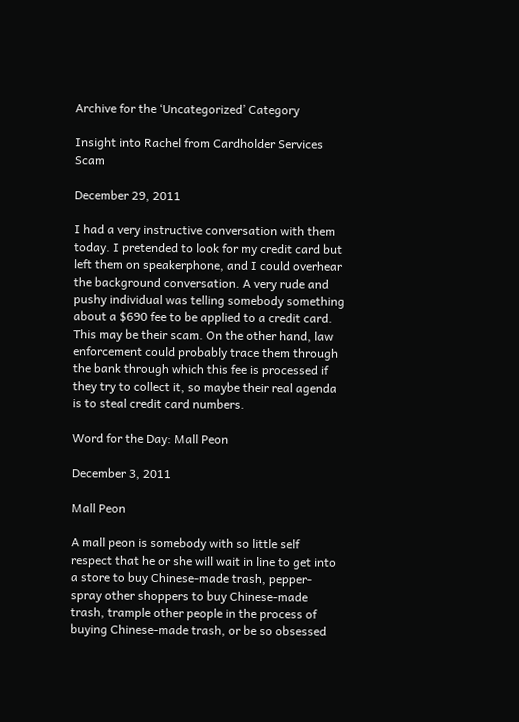Archive for the ‘Uncategorized’ Category

Insight into Rachel from Cardholder Services Scam

December 29, 2011

I had a very instructive conversation with them today. I pretended to look for my credit card but left them on speakerphone, and I could overhear the background conversation. A very rude and pushy individual was telling somebody something about a $690 fee to be applied to a credit card. This may be their scam. On the other hand, law enforcement could probably trace them through the bank through which this fee is processed if they try to collect it, so maybe their real agenda is to steal credit card numbers.

Word for the Day: Mall Peon

December 3, 2011

Mall Peon

A mall peon is somebody with so little self respect that he or she will wait in line to get into a store to buy Chinese-made trash, pepper-spray other shoppers to buy Chinese-made trash, trample other people in the process of buying Chinese-made trash, or be so obsessed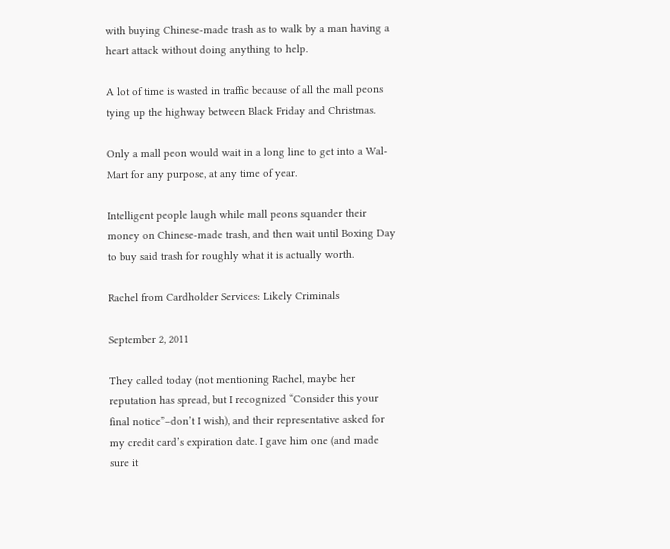with buying Chinese-made trash as to walk by a man having a heart attack without doing anything to help.

A lot of time is wasted in traffic because of all the mall peons tying up the highway between Black Friday and Christmas.

Only a mall peon would wait in a long line to get into a Wal-Mart for any purpose, at any time of year.

Intelligent people laugh while mall peons squander their money on Chinese-made trash, and then wait until Boxing Day to buy said trash for roughly what it is actually worth.

Rachel from Cardholder Services: Likely Criminals

September 2, 2011

They called today (not mentioning Rachel, maybe her reputation has spread, but I recognized “Consider this your final notice”–don’t I wish), and their representative asked for my credit card’s expiration date. I gave him one (and made sure it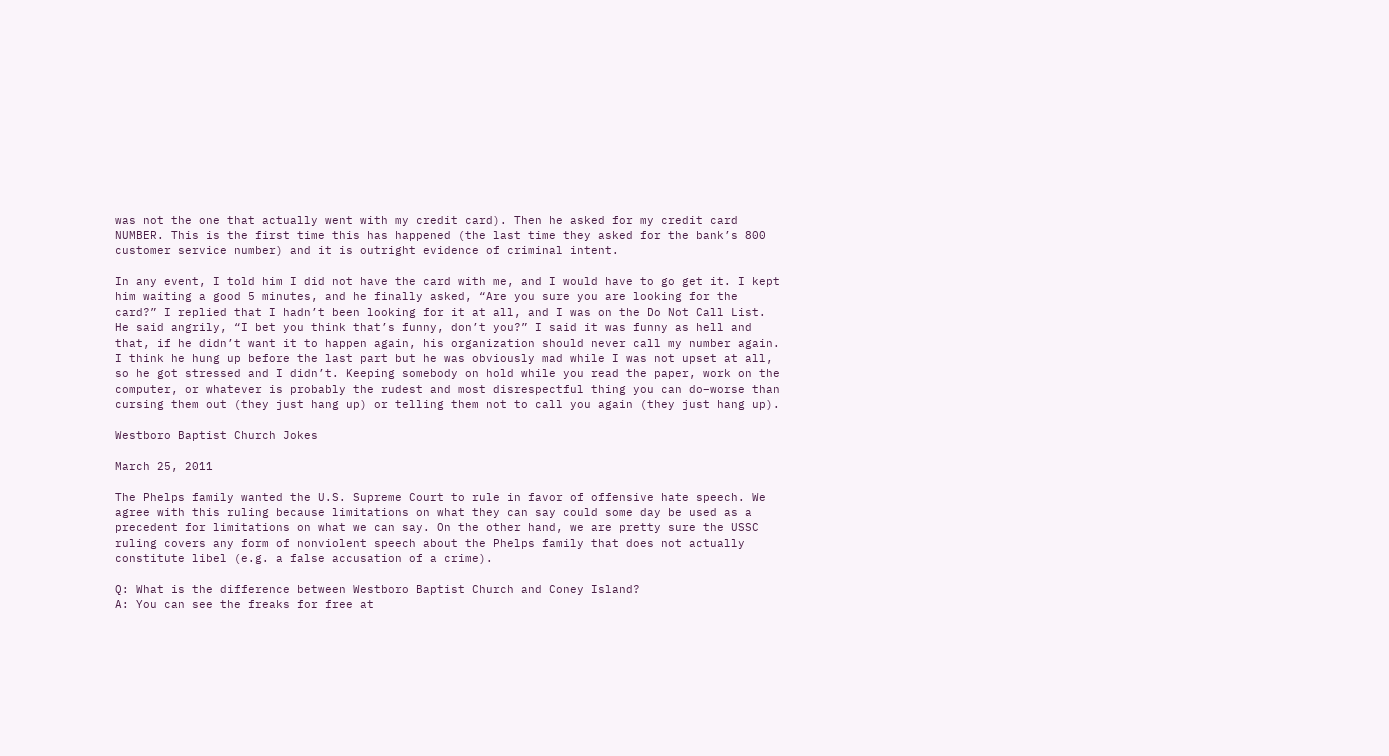was not the one that actually went with my credit card). Then he asked for my credit card NUMBER. This is the first time this has happened (the last time they asked for the bank’s 800 customer service number) and it is outright evidence of criminal intent.

In any event, I told him I did not have the card with me, and I would have to go get it. I kept him waiting a good 5 minutes, and he finally asked, “Are you sure you are looking for the card?” I replied that I hadn’t been looking for it at all, and I was on the Do Not Call List. He said angrily, “I bet you think that’s funny, don’t you?” I said it was funny as hell and that, if he didn’t want it to happen again, his organization should never call my number again. I think he hung up before the last part but he was obviously mad while I was not upset at all, so he got stressed and I didn’t. Keeping somebody on hold while you read the paper, work on the computer, or whatever is probably the rudest and most disrespectful thing you can do–worse than cursing them out (they just hang up) or telling them not to call you again (they just hang up).

Westboro Baptist Church Jokes

March 25, 2011

The Phelps family wanted the U.S. Supreme Court to rule in favor of offensive hate speech. We agree with this ruling because limitations on what they can say could some day be used as a precedent for limitations on what we can say. On the other hand, we are pretty sure the USSC ruling covers any form of nonviolent speech about the Phelps family that does not actually constitute libel (e.g. a false accusation of a crime).

Q: What is the difference between Westboro Baptist Church and Coney Island?
A: You can see the freaks for free at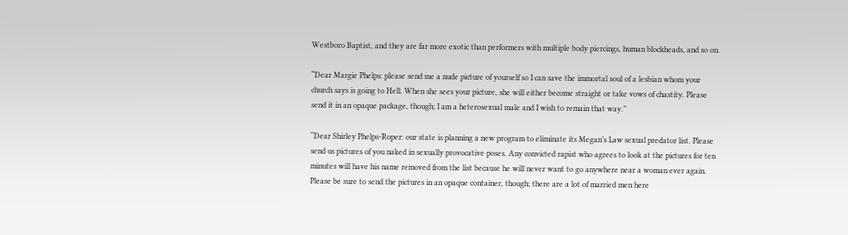Westboro Baptist, and they are far more exotic than performers with multiple body piercings, human blockheads, and so on.

“Dear Margie Phelps: please send me a nude picture of yourself so I can save the immortal soul of a lesbian whom your church says is going to Hell. When she sees your picture, she will either become straight or take vows of chastity. Please send it in an opaque package, though; I am a heterosexual male and I wish to remain that way.”

“Dear Shirley Phelps-Roper: our state is planning a new program to eliminate its Megan’s Law sexual predator list. Please send us pictures of you naked in sexually provocative poses. Any convicted rapist who agrees to look at the pictures for ten minutes will have his name removed from the list because he will never want to go anywhere near a woman ever again. Please be sure to send the pictures in an opaque container, though; there are a lot of married men here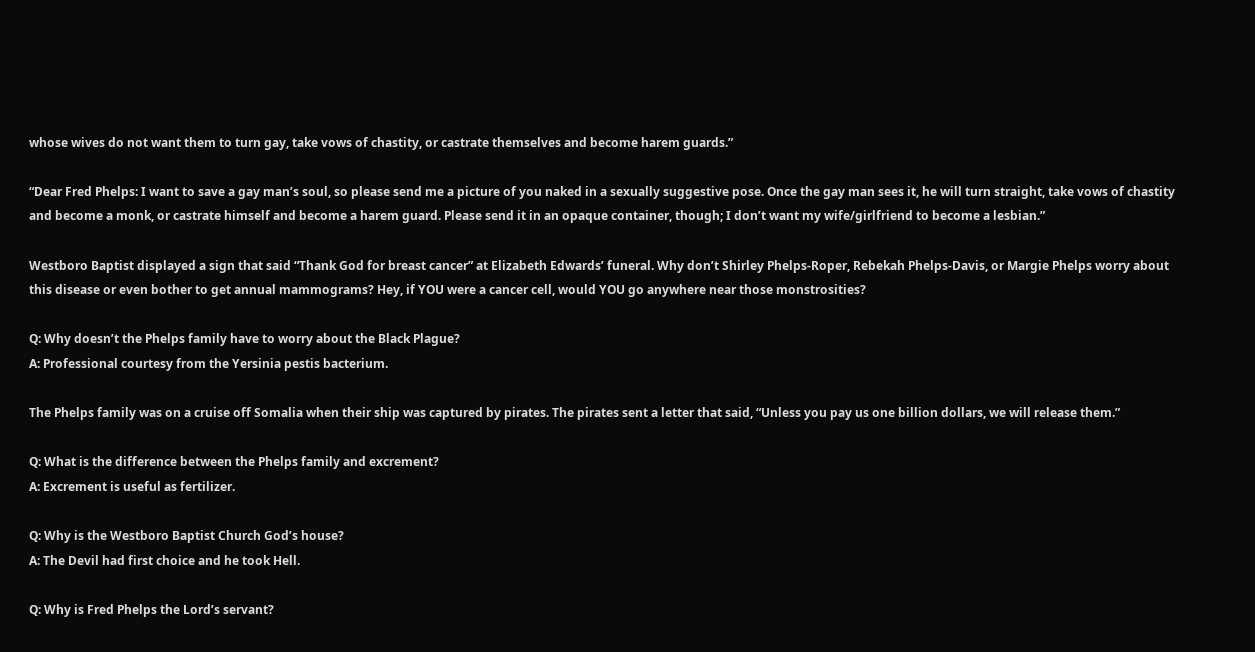whose wives do not want them to turn gay, take vows of chastity, or castrate themselves and become harem guards.”

“Dear Fred Phelps: I want to save a gay man’s soul, so please send me a picture of you naked in a sexually suggestive pose. Once the gay man sees it, he will turn straight, take vows of chastity and become a monk, or castrate himself and become a harem guard. Please send it in an opaque container, though; I don’t want my wife/girlfriend to become a lesbian.”

Westboro Baptist displayed a sign that said “Thank God for breast cancer” at Elizabeth Edwards’ funeral. Why don’t Shirley Phelps-Roper, Rebekah Phelps-Davis, or Margie Phelps worry about this disease or even bother to get annual mammograms? Hey, if YOU were a cancer cell, would YOU go anywhere near those monstrosities?

Q: Why doesn’t the Phelps family have to worry about the Black Plague?
A: Professional courtesy from the Yersinia pestis bacterium.

The Phelps family was on a cruise off Somalia when their ship was captured by pirates. The pirates sent a letter that said, “Unless you pay us one billion dollars, we will release them.”

Q: What is the difference between the Phelps family and excrement?
A: Excrement is useful as fertilizer.

Q: Why is the Westboro Baptist Church God’s house?
A: The Devil had first choice and he took Hell.

Q: Why is Fred Phelps the Lord’s servant?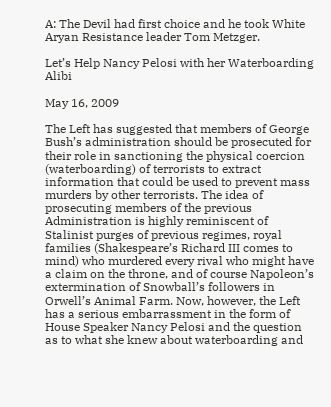A: The Devil had first choice and he took White Aryan Resistance leader Tom Metzger.

Let’s Help Nancy Pelosi with her Waterboarding Alibi

May 16, 2009

The Left has suggested that members of George Bush’s administration should be prosecuted for their role in sanctioning the physical coercion (waterboarding) of terrorists to extract information that could be used to prevent mass murders by other terrorists. The idea of prosecuting members of the previous Administration is highly reminiscent of Stalinist purges of previous regimes, royal families (Shakespeare’s Richard III comes to mind) who murdered every rival who might have a claim on the throne, and of course Napoleon’s extermination of Snowball’s followers in Orwell’s Animal Farm. Now, however, the Left has a serious embarrassment in the form of House Speaker Nancy Pelosi and the question as to what she knew about waterboarding and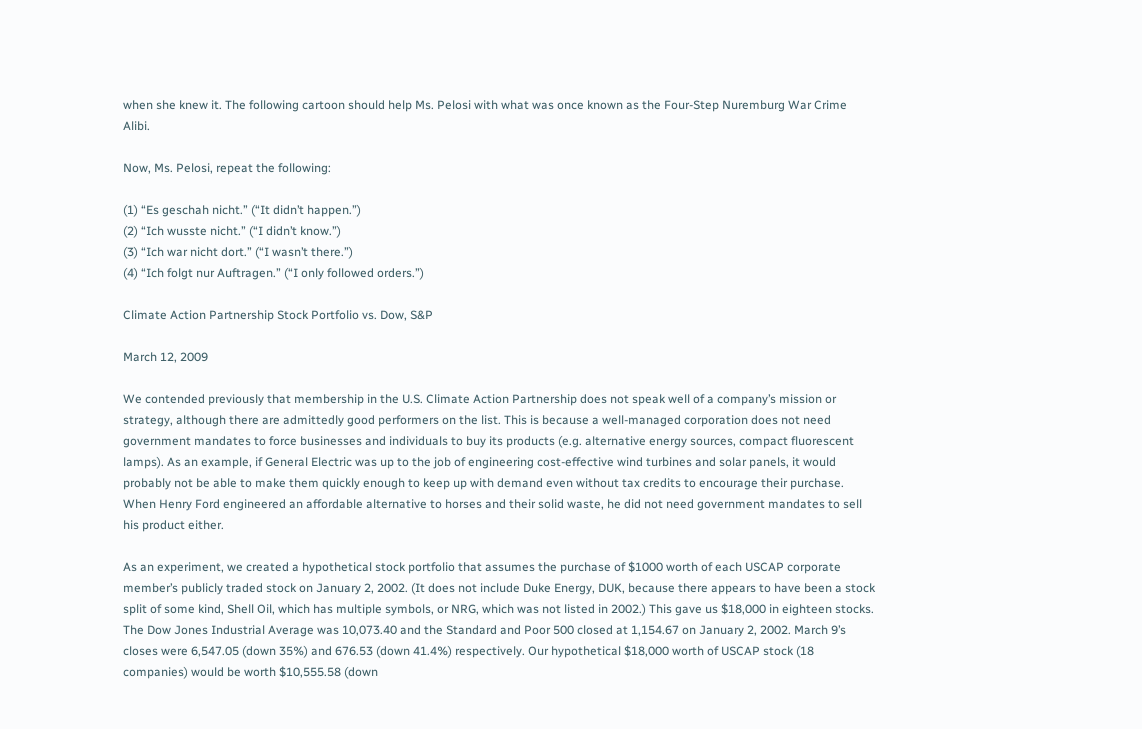when she knew it. The following cartoon should help Ms. Pelosi with what was once known as the Four-Step Nuremburg War Crime Alibi.

Now, Ms. Pelosi, repeat the following:

(1) “Es geschah nicht.” (“It didn’t happen.”)
(2) “Ich wusste nicht.” (“I didn’t know.”)
(3) “Ich war nicht dort.” (“I wasn’t there.”)
(4) “Ich folgt nur Auftragen.” (“I only followed orders.”)

Climate Action Partnership Stock Portfolio vs. Dow, S&P

March 12, 2009

We contended previously that membership in the U.S. Climate Action Partnership does not speak well of a company’s mission or strategy, although there are admittedly good performers on the list. This is because a well-managed corporation does not need government mandates to force businesses and individuals to buy its products (e.g. alternative energy sources, compact fluorescent lamps). As an example, if General Electric was up to the job of engineering cost-effective wind turbines and solar panels, it would probably not be able to make them quickly enough to keep up with demand even without tax credits to encourage their purchase. When Henry Ford engineered an affordable alternative to horses and their solid waste, he did not need government mandates to sell his product either.

As an experiment, we created a hypothetical stock portfolio that assumes the purchase of $1000 worth of each USCAP corporate member’s publicly traded stock on January 2, 2002. (It does not include Duke Energy, DUK, because there appears to have been a stock split of some kind, Shell Oil, which has multiple symbols, or NRG, which was not listed in 2002.) This gave us $18,000 in eighteen stocks. The Dow Jones Industrial Average was 10,073.40 and the Standard and Poor 500 closed at 1,154.67 on January 2, 2002. March 9’s closes were 6,547.05 (down 35%) and 676.53 (down 41.4%) respectively. Our hypothetical $18,000 worth of USCAP stock (18 companies) would be worth $10,555.58 (down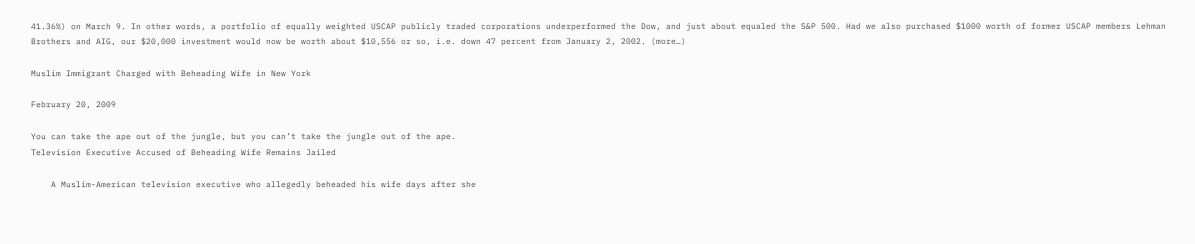41.36%) on March 9. In other words, a portfolio of equally weighted USCAP publicly traded corporations underperformed the Dow, and just about equaled the S&P 500. Had we also purchased $1000 worth of former USCAP members Lehman Brothers and AIG, our $20,000 investment would now be worth about $10,556 or so, i.e. down 47 percent from January 2, 2002. (more…)

Muslim Immigrant Charged with Beheading Wife in New York

February 20, 2009

You can take the ape out of the jungle, but you can’t take the jungle out of the ape.
Television Executive Accused of Beheading Wife Remains Jailed

    A Muslim-American television executive who allegedly beheaded his wife days after she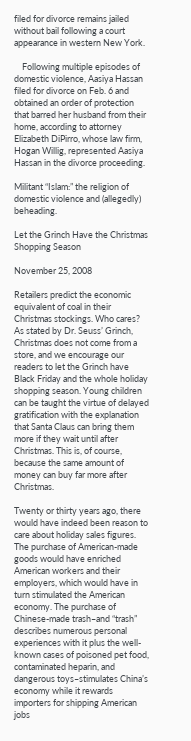filed for divorce remains jailed without bail following a court appearance in western New York.

    Following multiple episodes of domestic violence, Aasiya Hassan filed for divorce on Feb. 6 and obtained an order of protection that barred her husband from their home, according to attorney Elizabeth DiPirro, whose law firm, Hogan Willig, represented Aasiya Hassan in the divorce proceeding.

Militant “Islam:” the religion of domestic violence and (allegedly) beheading.

Let the Grinch Have the Christmas Shopping Season

November 25, 2008

Retailers predict the economic equivalent of coal in their Christmas stockings. Who cares? As stated by Dr. Seuss’ Grinch, Christmas does not come from a store, and we encourage our readers to let the Grinch have Black Friday and the whole holiday shopping season. Young children can be taught the virtue of delayed gratification with the explanation that Santa Claus can bring them more if they wait until after Christmas. This is, of course, because the same amount of money can buy far more after Christmas.

Twenty or thirty years ago, there would have indeed been reason to care about holiday sales figures. The purchase of American-made goods would have enriched American workers and their employers, which would have in turn stimulated the American economy. The purchase of Chinese-made trash–and “trash” describes numerous personal experiences with it plus the well-known cases of poisoned pet food, contaminated heparin, and dangerous toys–stimulates China’s economy while it rewards importers for shipping American jobs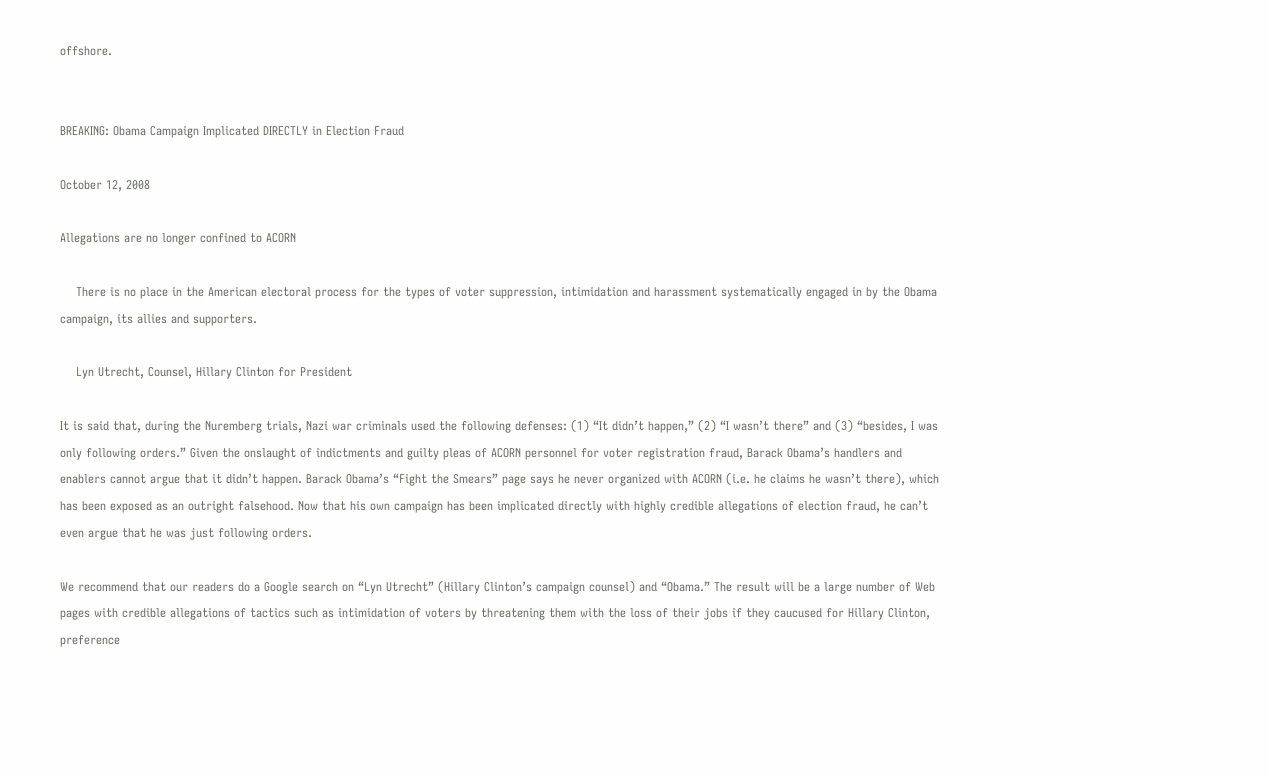offshore.


BREAKING: Obama Campaign Implicated DIRECTLY in Election Fraud

October 12, 2008

Allegations are no longer confined to ACORN

    There is no place in the American electoral process for the types of voter suppression, intimidation and harassment systematically engaged in by the Obama campaign, its allies and supporters.

    Lyn Utrecht, Counsel, Hillary Clinton for President

It is said that, during the Nuremberg trials, Nazi war criminals used the following defenses: (1) “It didn’t happen,” (2) “I wasn’t there” and (3) “besides, I was only following orders.” Given the onslaught of indictments and guilty pleas of ACORN personnel for voter registration fraud, Barack Obama’s handlers and enablers cannot argue that it didn’t happen. Barack Obama’s “Fight the Smears” page says he never organized with ACORN (i.e. he claims he wasn’t there), which has been exposed as an outright falsehood. Now that his own campaign has been implicated directly with highly credible allegations of election fraud, he can’t even argue that he was just following orders.

We recommend that our readers do a Google search on “Lyn Utrecht” (Hillary Clinton’s campaign counsel) and “Obama.” The result will be a large number of Web pages with credible allegations of tactics such as intimidation of voters by threatening them with the loss of their jobs if they caucused for Hillary Clinton, preference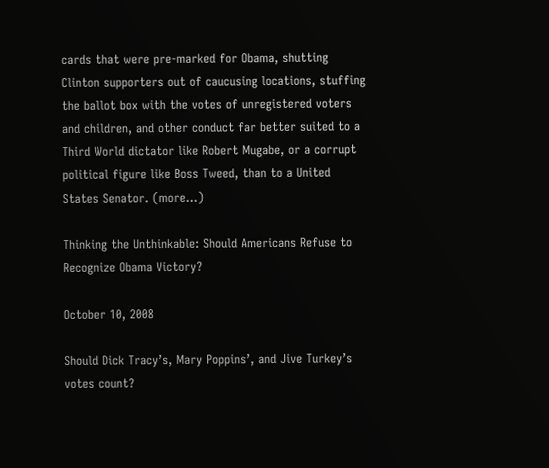cards that were pre-marked for Obama, shutting Clinton supporters out of caucusing locations, stuffing the ballot box with the votes of unregistered voters and children, and other conduct far better suited to a Third World dictator like Robert Mugabe, or a corrupt political figure like Boss Tweed, than to a United States Senator. (more…)

Thinking the Unthinkable: Should Americans Refuse to Recognize Obama Victory?

October 10, 2008

Should Dick Tracy’s, Mary Poppins’, and Jive Turkey’s votes count?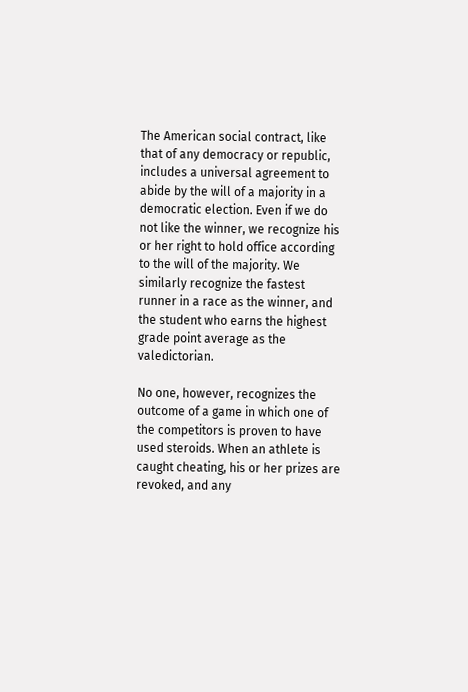The American social contract, like that of any democracy or republic, includes a universal agreement to abide by the will of a majority in a democratic election. Even if we do not like the winner, we recognize his or her right to hold office according to the will of the majority. We similarly recognize the fastest runner in a race as the winner, and the student who earns the highest grade point average as the valedictorian.

No one, however, recognizes the outcome of a game in which one of the competitors is proven to have used steroids. When an athlete is caught cheating, his or her prizes are revoked, and any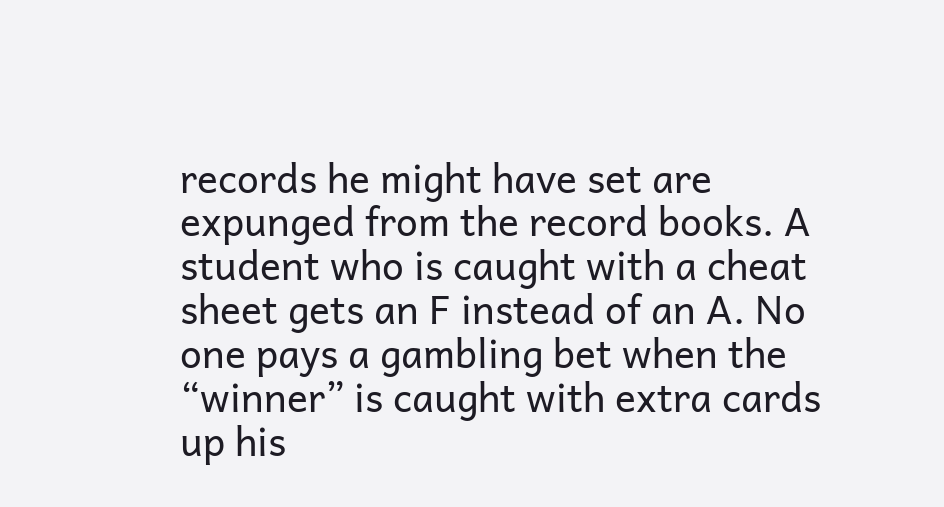records he might have set are expunged from the record books. A student who is caught with a cheat sheet gets an F instead of an A. No one pays a gambling bet when the “winner” is caught with extra cards up his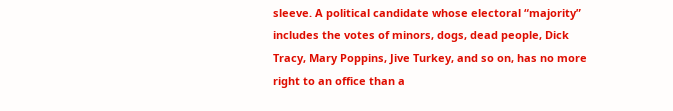sleeve. A political candidate whose electoral “majority” includes the votes of minors, dogs, dead people, Dick Tracy, Mary Poppins, Jive Turkey, and so on, has no more right to an office than a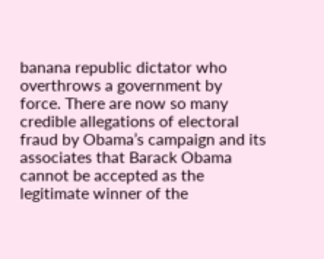banana republic dictator who overthrows a government by force. There are now so many credible allegations of electoral fraud by Obama’s campaign and its associates that Barack Obama cannot be accepted as the legitimate winner of the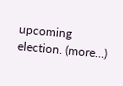upcoming election. (more…)